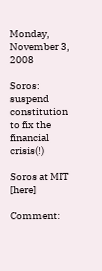Monday, November 3, 2008

Soros: suspend constitution to fix the financial crisis(!)

Soros at MIT [here]

Comment: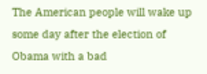The American people will wake up some day after the election of Obama with a bad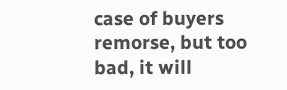case of buyers remorse, but too bad, it will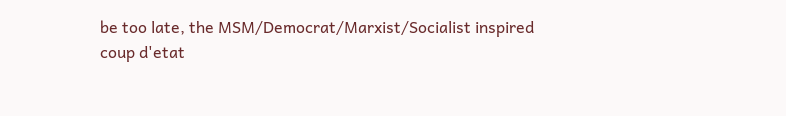be too late, the MSM/Democrat/Marxist/Socialist inspired coup d'etat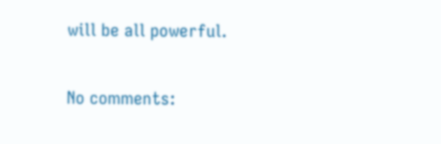will be all powerful.

No comments: